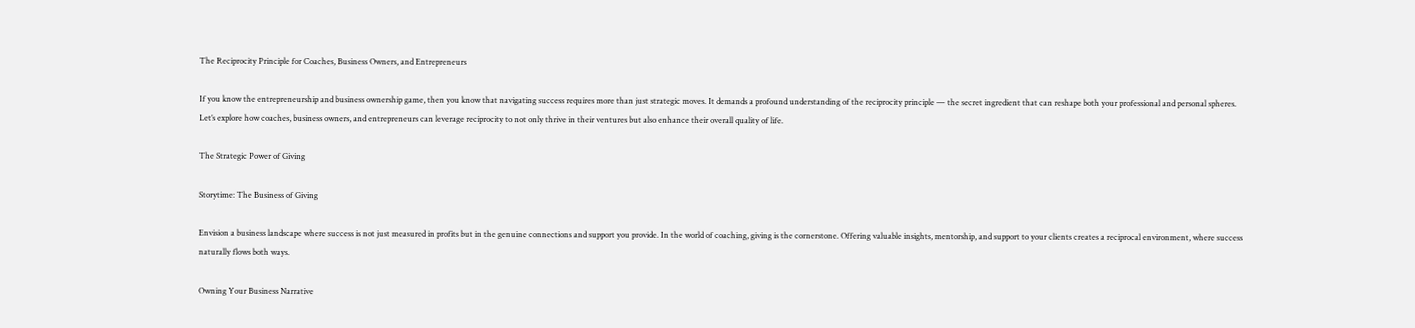The Reciprocity Principle for Coaches, Business Owners, and Entrepreneurs

If you know the entrepreneurship and business ownership game, then you know that navigating success requires more than just strategic moves. It demands a profound understanding of the reciprocity principle — the secret ingredient that can reshape both your professional and personal spheres. Let’s explore how coaches, business owners, and entrepreneurs can leverage reciprocity to not only thrive in their ventures but also enhance their overall quality of life.

The Strategic Power of Giving

Storytime: The Business of Giving

Envision a business landscape where success is not just measured in profits but in the genuine connections and support you provide. In the world of coaching, giving is the cornerstone. Offering valuable insights, mentorship, and support to your clients creates a reciprocal environment, where success naturally flows both ways.

Owning Your Business Narrative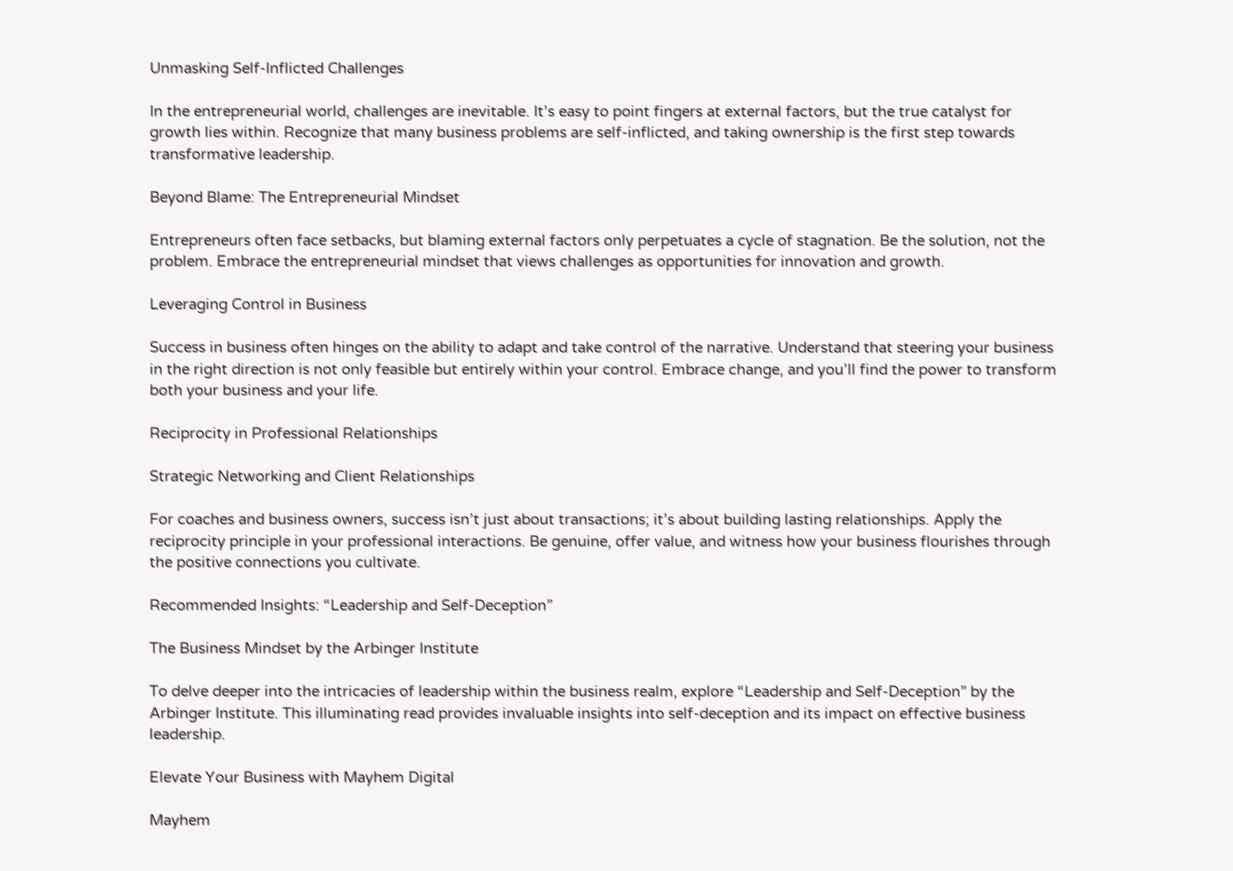Unmasking Self-Inflicted Challenges

In the entrepreneurial world, challenges are inevitable. It’s easy to point fingers at external factors, but the true catalyst for growth lies within. Recognize that many business problems are self-inflicted, and taking ownership is the first step towards transformative leadership.

Beyond Blame: The Entrepreneurial Mindset

Entrepreneurs often face setbacks, but blaming external factors only perpetuates a cycle of stagnation. Be the solution, not the problem. Embrace the entrepreneurial mindset that views challenges as opportunities for innovation and growth.

Leveraging Control in Business

Success in business often hinges on the ability to adapt and take control of the narrative. Understand that steering your business in the right direction is not only feasible but entirely within your control. Embrace change, and you’ll find the power to transform both your business and your life.

Reciprocity in Professional Relationships

Strategic Networking and Client Relationships

For coaches and business owners, success isn’t just about transactions; it’s about building lasting relationships. Apply the reciprocity principle in your professional interactions. Be genuine, offer value, and witness how your business flourishes through the positive connections you cultivate.

Recommended Insights: “Leadership and Self-Deception”

The Business Mindset by the Arbinger Institute

To delve deeper into the intricacies of leadership within the business realm, explore “Leadership and Self-Deception” by the Arbinger Institute. This illuminating read provides invaluable insights into self-deception and its impact on effective business leadership.

Elevate Your Business with Mayhem Digital

Mayhem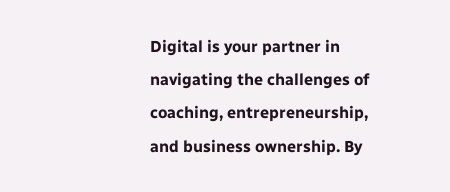Digital is your partner in navigating the challenges of coaching, entrepreneurship, and business ownership. By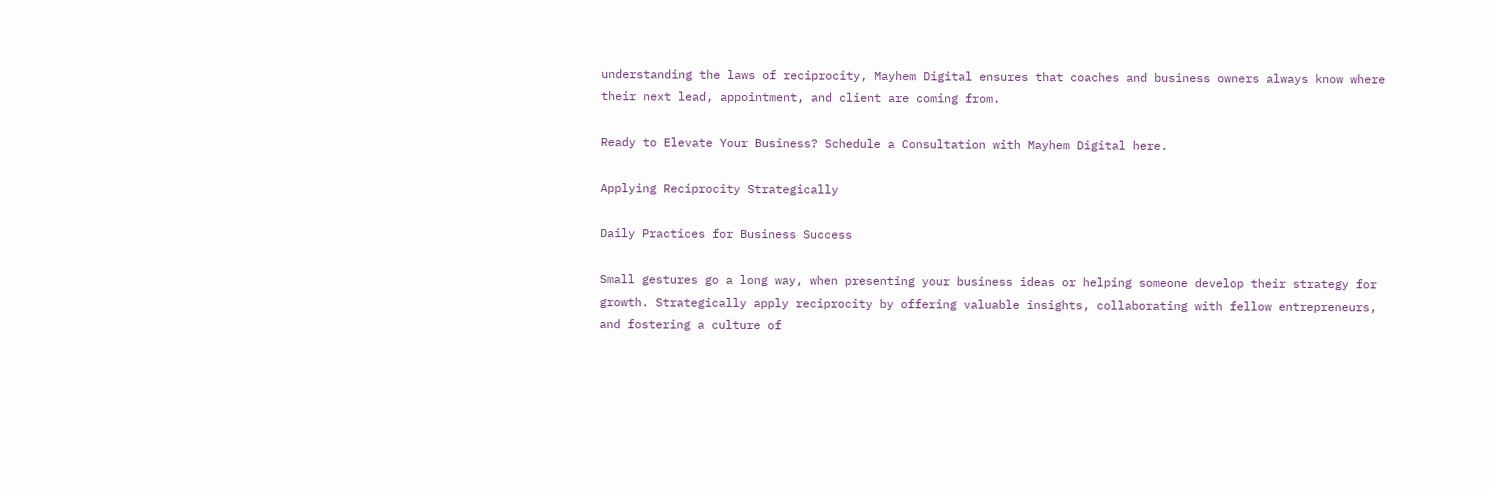understanding the laws of reciprocity, Mayhem Digital ensures that coaches and business owners always know where their next lead, appointment, and client are coming from.

Ready to Elevate Your Business? Schedule a Consultation with Mayhem Digital here.

Applying Reciprocity Strategically

Daily Practices for Business Success

Small gestures go a long way, when presenting your business ideas or helping someone develop their strategy for growth. Strategically apply reciprocity by offering valuable insights, collaborating with fellow entrepreneurs, and fostering a culture of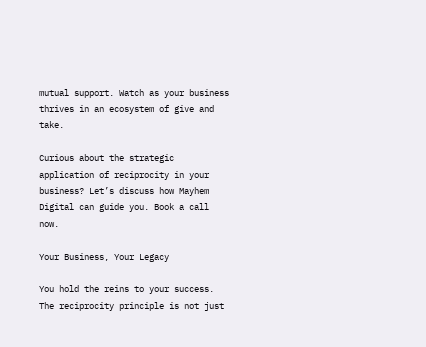mutual support. Watch as your business thrives in an ecosystem of give and take.

Curious about the strategic application of reciprocity in your business? Let’s discuss how Mayhem Digital can guide you. Book a call now.

Your Business, Your Legacy

You hold the reins to your success. The reciprocity principle is not just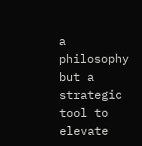a philosophy but a strategic tool to elevate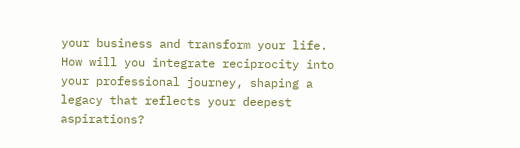your business and transform your life. How will you integrate reciprocity into your professional journey, shaping a legacy that reflects your deepest aspirations?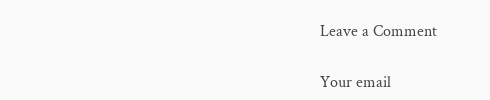Leave a Comment

Your email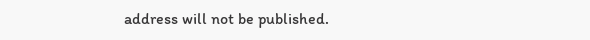address will not be published.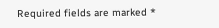Required fields are marked *